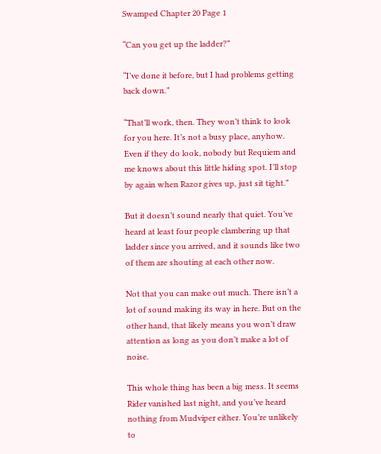Swamped Chapter 20 Page 1

“Can you get up the ladder?”

“I’ve done it before, but I had problems getting back down.”

“That’ll work, then. They won’t think to look for you here. It’s not a busy place, anyhow. Even if they do look, nobody but Requiem and me knows about this little hiding spot. I’ll stop by again when Razor gives up, just sit tight.”

But it doesn’t sound nearly that quiet. You’ve heard at least four people clambering up that ladder since you arrived, and it sounds like two of them are shouting at each other now.

Not that you can make out much. There isn’t a lot of sound making its way in here. But on the other hand, that likely means you won’t draw attention as long as you don’t make a lot of noise.

This whole thing has been a big mess. It seems Rider vanished last night, and you’ve heard nothing from Mudviper either. You’re unlikely to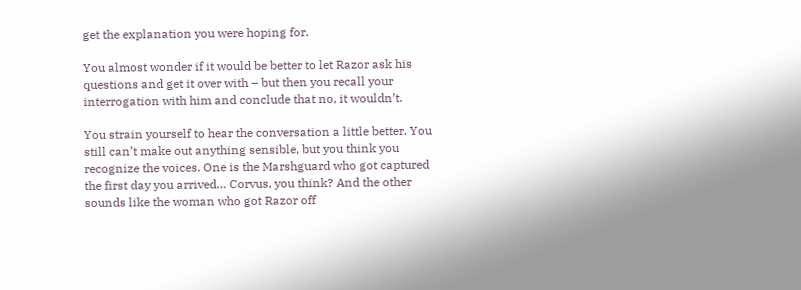get the explanation you were hoping for.

You almost wonder if it would be better to let Razor ask his questions and get it over with – but then you recall your interrogation with him and conclude that no, it wouldn’t.

You strain yourself to hear the conversation a little better. You still can’t make out anything sensible, but you think you recognize the voices. One is the Marshguard who got captured the first day you arrived… Corvus, you think? And the other sounds like the woman who got Razor off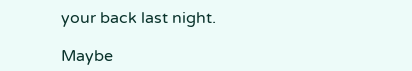your back last night.

Maybe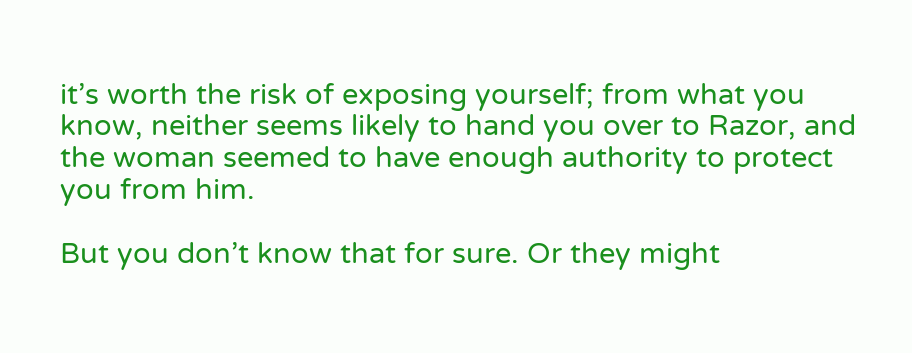it’s worth the risk of exposing yourself; from what you know, neither seems likely to hand you over to Razor, and the woman seemed to have enough authority to protect you from him.

But you don’t know that for sure. Or they might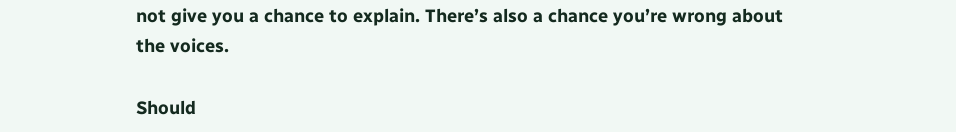not give you a chance to explain. There’s also a chance you’re wrong about the voices.

Should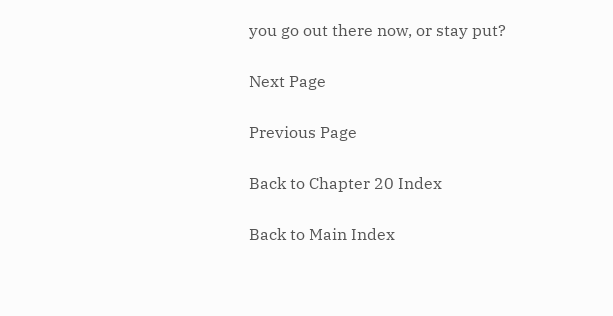you go out there now, or stay put?

Next Page

Previous Page

Back to Chapter 20 Index

Back to Main Index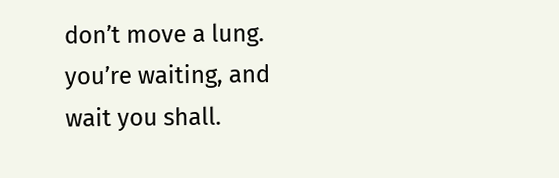don’t move a lung. you’re waiting, and wait you shall.